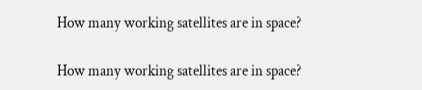How many working satellites are in space?

How many working satellites are in space?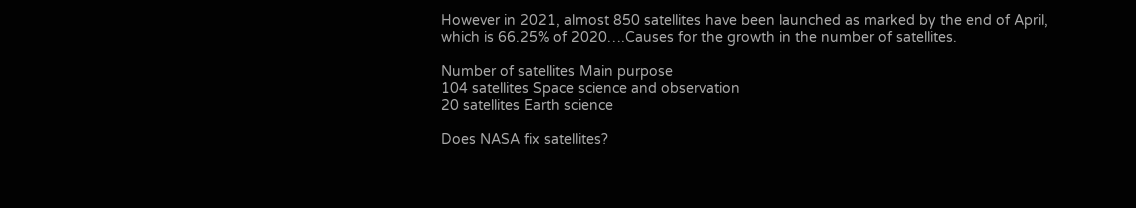However in 2021, almost 850 satellites have been launched as marked by the end of April, which is 66.25% of 2020….Causes for the growth in the number of satellites.

Number of satellites Main purpose
104 satellites Space science and observation
20 satellites Earth science

Does NASA fix satellites?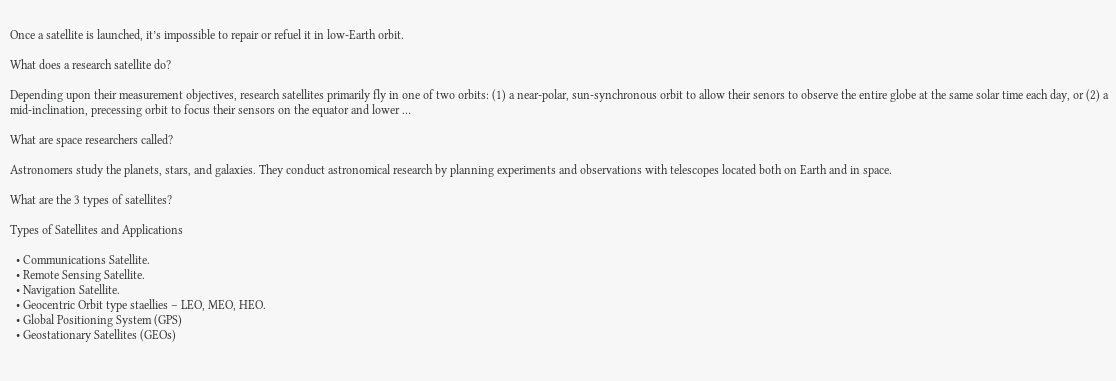Once a satellite is launched, it’s impossible to repair or refuel it in low-Earth orbit.

What does a research satellite do?

Depending upon their measurement objectives, research satellites primarily fly in one of two orbits: (1) a near-polar, sun-synchronous orbit to allow their senors to observe the entire globe at the same solar time each day, or (2) a mid-inclination, precessing orbit to focus their sensors on the equator and lower …

What are space researchers called?

Astronomers study the planets, stars, and galaxies. They conduct astronomical research by planning experiments and observations with telescopes located both on Earth and in space.

What are the 3 types of satellites?

Types of Satellites and Applications

  • Communications Satellite.
  • Remote Sensing Satellite.
  • Navigation Satellite.
  • Geocentric Orbit type staellies – LEO, MEO, HEO.
  • Global Positioning System (GPS)
  • Geostationary Satellites (GEOs)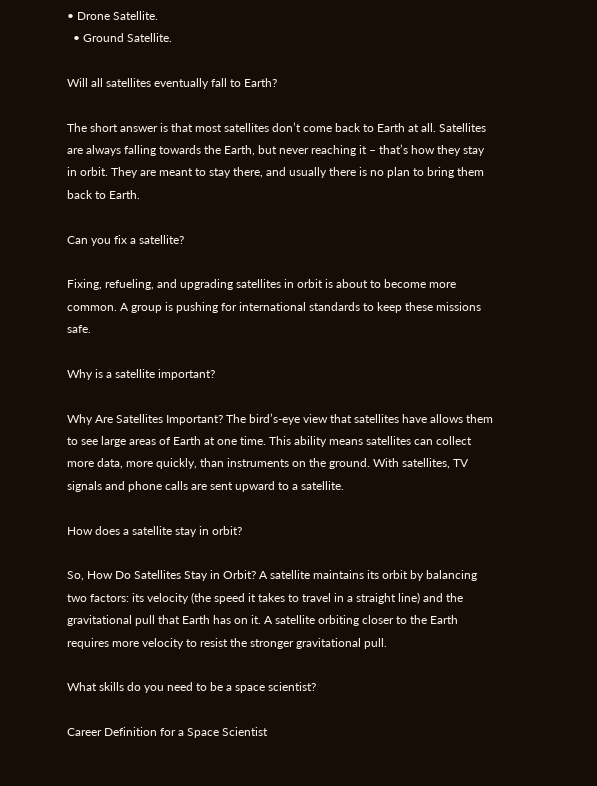• Drone Satellite.
  • Ground Satellite.

Will all satellites eventually fall to Earth?

The short answer is that most satellites don’t come back to Earth at all. Satellites are always falling towards the Earth, but never reaching it – that’s how they stay in orbit. They are meant to stay there, and usually there is no plan to bring them back to Earth.

Can you fix a satellite?

Fixing, refueling, and upgrading satellites in orbit is about to become more common. A group is pushing for international standards to keep these missions safe.

Why is a satellite important?

Why Are Satellites Important? The bird’s-eye view that satellites have allows them to see large areas of Earth at one time. This ability means satellites can collect more data, more quickly, than instruments on the ground. With satellites, TV signals and phone calls are sent upward to a satellite.

How does a satellite stay in orbit?

So, How Do Satellites Stay in Orbit? A satellite maintains its orbit by balancing two factors: its velocity (the speed it takes to travel in a straight line) and the gravitational pull that Earth has on it. A satellite orbiting closer to the Earth requires more velocity to resist the stronger gravitational pull.

What skills do you need to be a space scientist?

Career Definition for a Space Scientist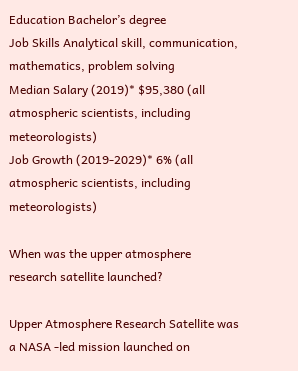Education Bachelor’s degree
Job Skills Analytical skill, communication, mathematics, problem solving
Median Salary (2019)* $95,380 (all atmospheric scientists, including meteorologists)
Job Growth (2019-2029)* 6% (all atmospheric scientists, including meteorologists)

When was the upper atmosphere research satellite launched?

Upper Atmosphere Research Satellite was a NASA -led mission launched on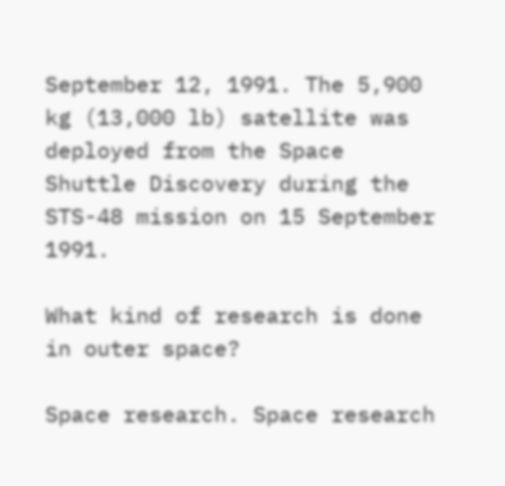September 12, 1991. The 5,900 kg (13,000 lb) satellite was deployed from the Space Shuttle Discovery during the STS-48 mission on 15 September 1991.

What kind of research is done in outer space?

Space research. Space research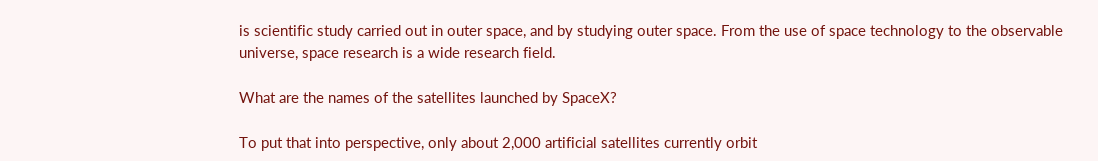is scientific study carried out in outer space, and by studying outer space. From the use of space technology to the observable universe, space research is a wide research field.

What are the names of the satellites launched by SpaceX?

To put that into perspective, only about 2,000 artificial satellites currently orbit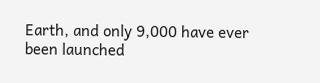Earth, and only 9,000 have ever been launched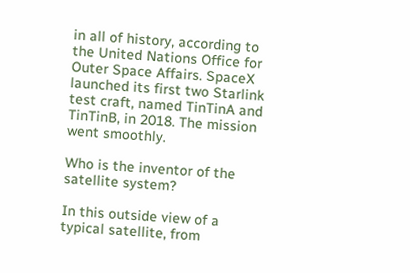in all of history, according to the United Nations Office for Outer Space Affairs. SpaceX launched its first two Starlink test craft, named TinTinA and TinTinB, in 2018. The mission went smoothly.

Who is the inventor of the satellite system?

In this outside view of a typical satellite, from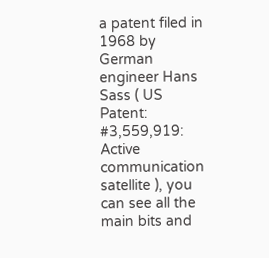a patent filed in 1968 by German engineer Hans Sass ( US Patent: #3,559,919: Active communication satellite ), you can see all the main bits and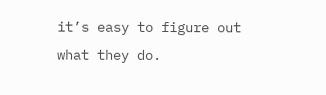it’s easy to figure out what they do.